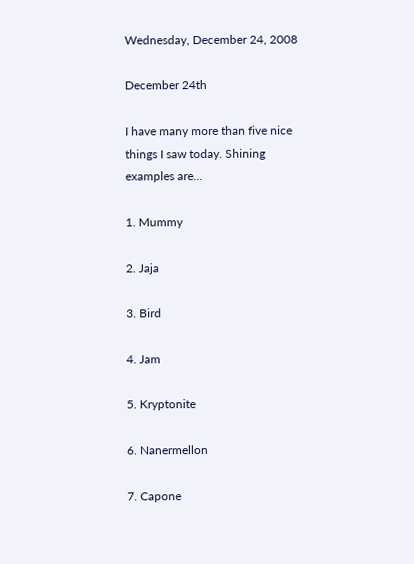Wednesday, December 24, 2008

December 24th

I have many more than five nice things I saw today. Shining examples are...

1. Mummy

2. Jaja

3. Bird

4. Jam

5. Kryptonite

6. Nanermellon

7. Capone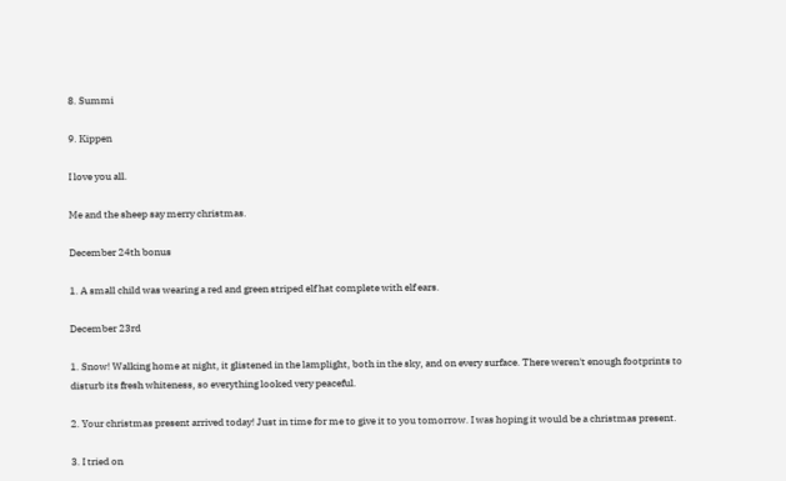8. Summi

9. Kippen

I love you all.

Me and the sheep say merry christmas.

December 24th bonus

1. A small child was wearing a red and green striped elf hat complete with elf ears.

December 23rd

1. Snow! Walking home at night, it glistened in the lamplight, both in the sky, and on every surface. There weren't enough footprints to disturb its fresh whiteness, so everything looked very peaceful.

2. Your christmas present arrived today! Just in time for me to give it to you tomorrow. I was hoping it would be a christmas present.

3. I tried on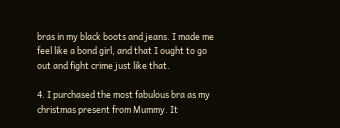bras in my black boots and jeans. I made me feel like a bond girl, and that I ought to go out and fight crime just like that.

4. I purchased the most fabulous bra as my christmas present from Mummy. It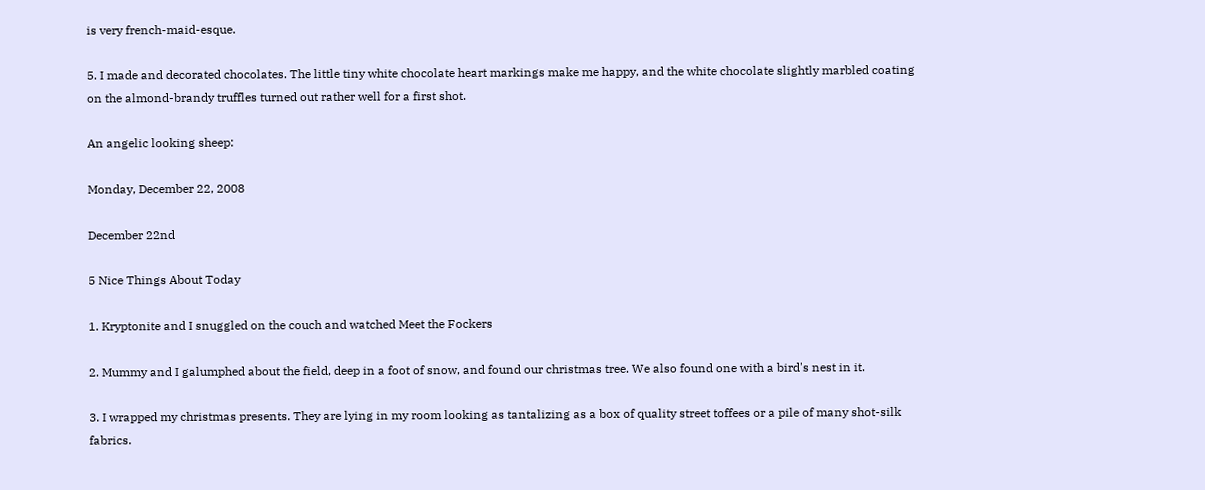is very french-maid-esque.

5. I made and decorated chocolates. The little tiny white chocolate heart markings make me happy, and the white chocolate slightly marbled coating on the almond-brandy truffles turned out rather well for a first shot.

An angelic looking sheep:

Monday, December 22, 2008

December 22nd

5 Nice Things About Today

1. Kryptonite and I snuggled on the couch and watched Meet the Fockers

2. Mummy and I galumphed about the field, deep in a foot of snow, and found our christmas tree. We also found one with a bird's nest in it.

3. I wrapped my christmas presents. They are lying in my room looking as tantalizing as a box of quality street toffees or a pile of many shot-silk fabrics.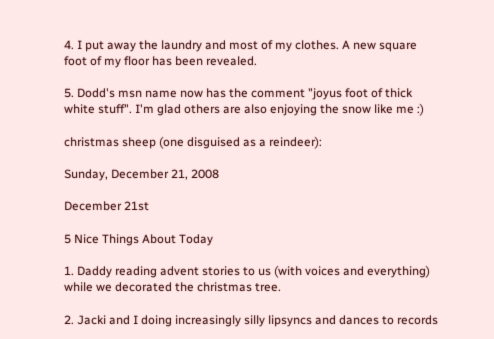4. I put away the laundry and most of my clothes. A new square foot of my floor has been revealed.

5. Dodd's msn name now has the comment "joyus foot of thick white stuff". I'm glad others are also enjoying the snow like me :)

christmas sheep (one disguised as a reindeer):

Sunday, December 21, 2008

December 21st

5 Nice Things About Today

1. Daddy reading advent stories to us (with voices and everything) while we decorated the christmas tree.

2. Jacki and I doing increasingly silly lipsyncs and dances to records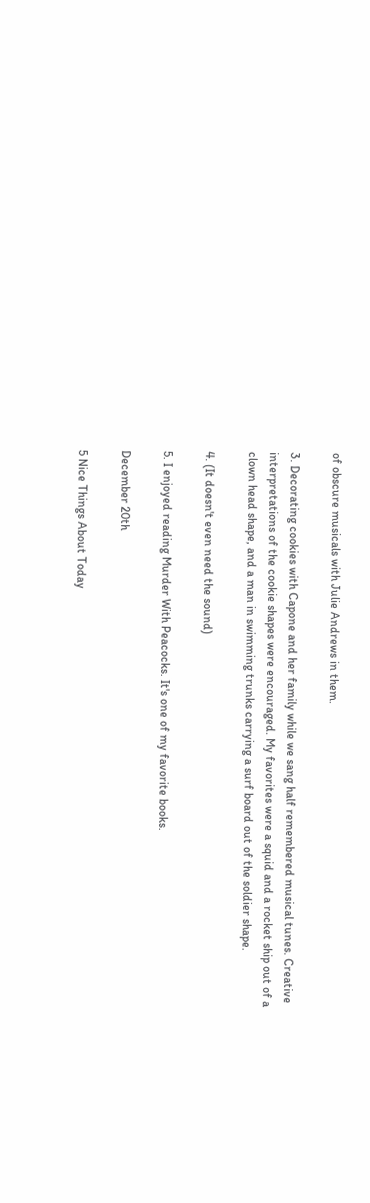of obscure musicals with Julie Andrews in them.

3. Decorating cookies with Capone and her family while we sang half remembered musical tunes. Creative interpretations of the cookie shapes were encouraged. My favorites were a squid and a rocket ship out of a clown head shape, and a man in swimming trunks carrying a surf board out of the soldier shape.

4. (It doesn't even need the sound)

5. I enjoyed reading Murder With Peacocks. It's one of my favorite books.

December 20th

5 Nice Things About Today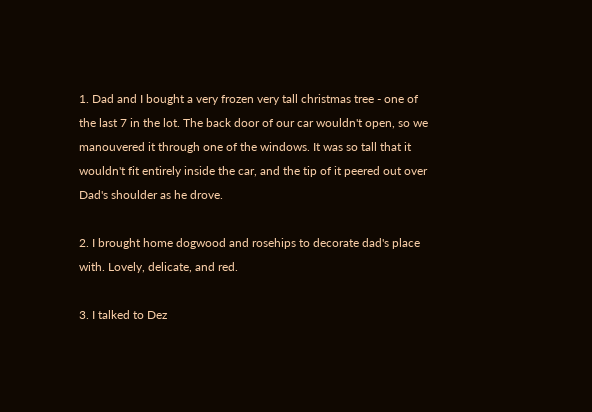1. Dad and I bought a very frozen very tall christmas tree - one of the last 7 in the lot. The back door of our car wouldn't open, so we manouvered it through one of the windows. It was so tall that it wouldn't fit entirely inside the car, and the tip of it peered out over Dad's shoulder as he drove.

2. I brought home dogwood and rosehips to decorate dad's place with. Lovely, delicate, and red.

3. I talked to Dez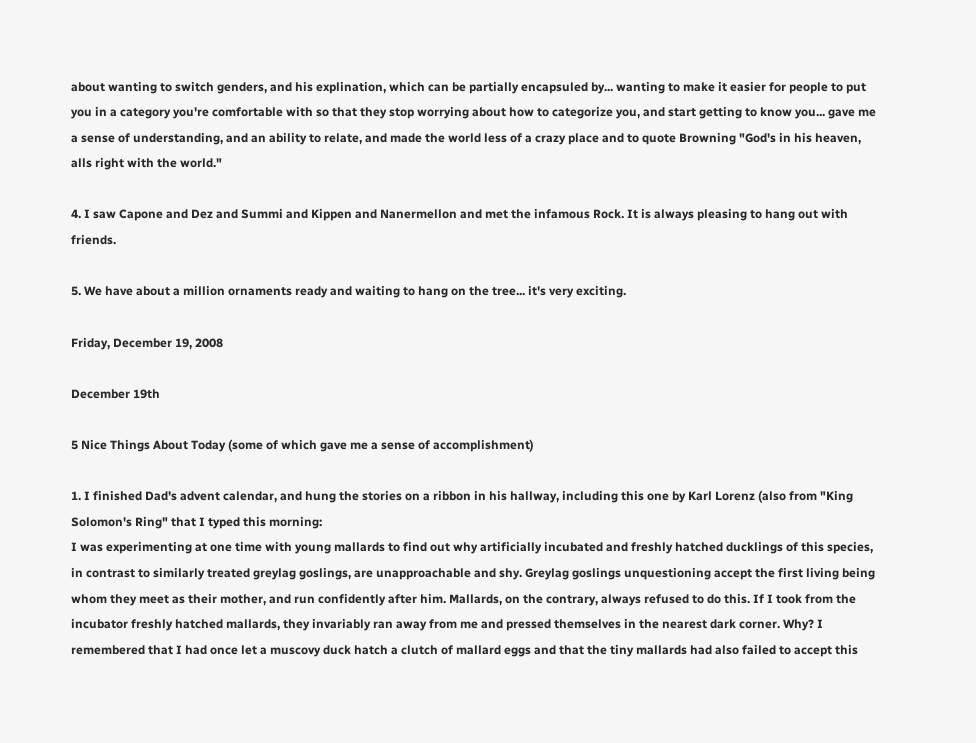about wanting to switch genders, and his explination, which can be partially encapsuled by... wanting to make it easier for people to put you in a category you're comfortable with so that they stop worrying about how to categorize you, and start getting to know you... gave me a sense of understanding, and an ability to relate, and made the world less of a crazy place and to quote Browning "God's in his heaven, alls right with the world."

4. I saw Capone and Dez and Summi and Kippen and Nanermellon and met the infamous Rock. It is always pleasing to hang out with friends.

5. We have about a million ornaments ready and waiting to hang on the tree... it's very exciting.

Friday, December 19, 2008

December 19th

5 Nice Things About Today (some of which gave me a sense of accomplishment)

1. I finished Dad's advent calendar, and hung the stories on a ribbon in his hallway, including this one by Karl Lorenz (also from "King Solomon's Ring" that I typed this morning:
I was experimenting at one time with young mallards to find out why artificially incubated and freshly hatched ducklings of this species, in contrast to similarly treated greylag goslings, are unapproachable and shy. Greylag goslings unquestioning accept the first living being whom they meet as their mother, and run confidently after him. Mallards, on the contrary, always refused to do this. If I took from the incubator freshly hatched mallards, they invariably ran away from me and pressed themselves in the nearest dark corner. Why? I remembered that I had once let a muscovy duck hatch a clutch of mallard eggs and that the tiny mallards had also failed to accept this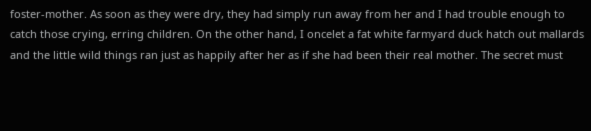foster-mother. As soon as they were dry, they had simply run away from her and I had trouble enough to catch those crying, erring children. On the other hand, I oncelet a fat white farmyard duck hatch out mallards and the little wild things ran just as happily after her as if she had been their real mother. The secret must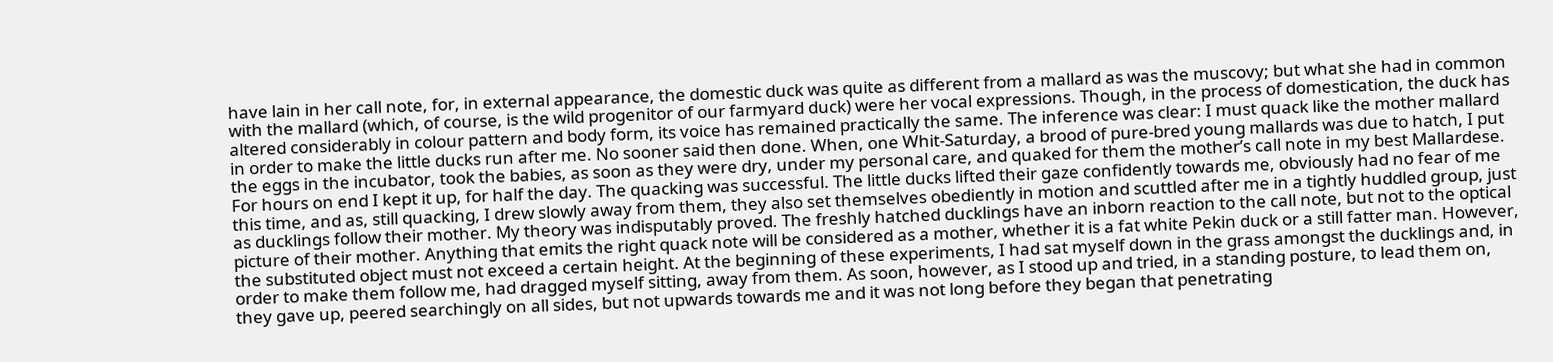have lain in her call note, for, in external appearance, the domestic duck was quite as different from a mallard as was the muscovy; but what she had in common with the mallard (which, of course, is the wild progenitor of our farmyard duck) were her vocal expressions. Though, in the process of domestication, the duck has altered considerably in colour pattern and body form, its voice has remained practically the same. The inference was clear: I must quack like the mother mallard in order to make the little ducks run after me. No sooner said then done. When, one Whit-Saturday, a brood of pure-bred young mallards was due to hatch, I put the eggs in the incubator, took the babies, as soon as they were dry, under my personal care, and quaked for them the mother’s call note in my best Mallardese. For hours on end I kept it up, for half the day. The quacking was successful. The little ducks lifted their gaze confidently towards me, obviously had no fear of me this time, and as, still quacking, I drew slowly away from them, they also set themselves obediently in motion and scuttled after me in a tightly huddled group, just as ducklings follow their mother. My theory was indisputably proved. The freshly hatched ducklings have an inborn reaction to the call note, but not to the optical picture of their mother. Anything that emits the right quack note will be considered as a mother, whether it is a fat white Pekin duck or a still fatter man. However, the substituted object must not exceed a certain height. At the beginning of these experiments, I had sat myself down in the grass amongst the ducklings and, in order to make them follow me, had dragged myself sitting, away from them. As soon, however, as I stood up and tried, in a standing posture, to lead them on, they gave up, peered searchingly on all sides, but not upwards towards me and it was not long before they began that penetrating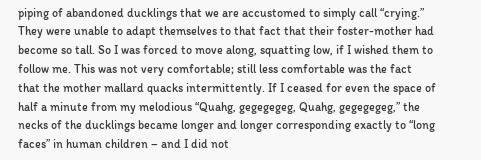piping of abandoned ducklings that we are accustomed to simply call “crying.” They were unable to adapt themselves to that fact that their foster-mother had become so tall. So I was forced to move along, squatting low, if I wished them to follow me. This was not very comfortable; still less comfortable was the fact that the mother mallard quacks intermittently. If I ceased for even the space of half a minute from my melodious “Quahg, gegegegeg, Quahg, gegegegeg,” the necks of the ducklings became longer and longer corresponding exactly to “long faces” in human children – and I did not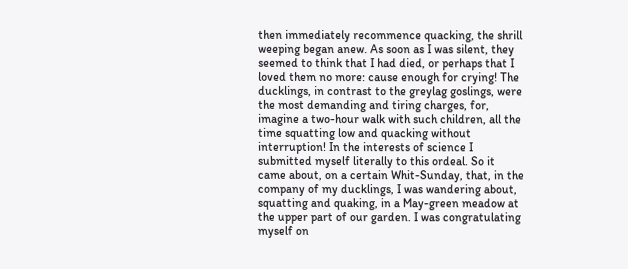then immediately recommence quacking, the shrill weeping began anew. As soon as I was silent, they seemed to think that I had died, or perhaps that I loved them no more: cause enough for crying! The ducklings, in contrast to the greylag goslings, were the most demanding and tiring charges, for, imagine a two-hour walk with such children, all the time squatting low and quacking without interruption! In the interests of science I submitted myself literally to this ordeal. So it came about, on a certain Whit-Sunday, that, in the company of my ducklings, I was wandering about, squatting and quaking, in a May-green meadow at the upper part of our garden. I was congratulating myself on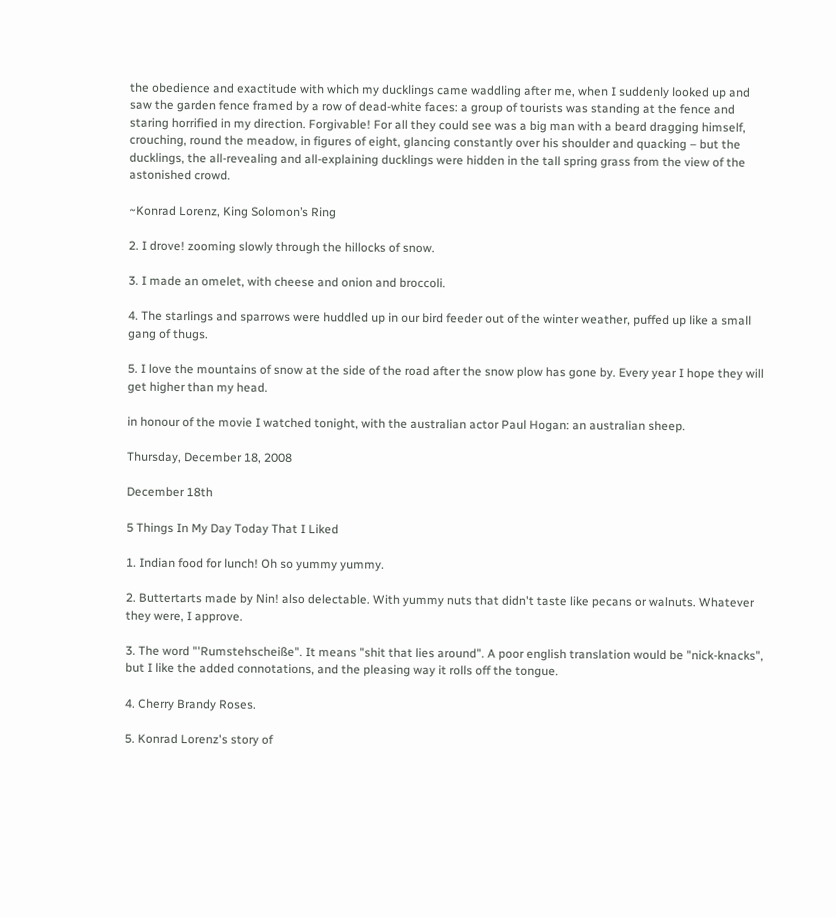the obedience and exactitude with which my ducklings came waddling after me, when I suddenly looked up and saw the garden fence framed by a row of dead-white faces: a group of tourists was standing at the fence and staring horrified in my direction. Forgivable! For all they could see was a big man with a beard dragging himself, crouching, round the meadow, in figures of eight, glancing constantly over his shoulder and quacking – but the ducklings, the all-revealing and all-explaining ducklings were hidden in the tall spring grass from the view of the astonished crowd.

~Konrad Lorenz, King Solomon’s Ring

2. I drove! zooming slowly through the hillocks of snow.

3. I made an omelet, with cheese and onion and broccoli.

4. The starlings and sparrows were huddled up in our bird feeder out of the winter weather, puffed up like a small gang of thugs.

5. I love the mountains of snow at the side of the road after the snow plow has gone by. Every year I hope they will get higher than my head.

in honour of the movie I watched tonight, with the australian actor Paul Hogan: an australian sheep.

Thursday, December 18, 2008

December 18th

5 Things In My Day Today That I Liked

1. Indian food for lunch! Oh so yummy yummy.

2. Buttertarts made by Nin! also delectable. With yummy nuts that didn't taste like pecans or walnuts. Whatever they were, I approve.

3. The word "'Rumstehscheiße". It means "shit that lies around". A poor english translation would be "nick-knacks", but I like the added connotations, and the pleasing way it rolls off the tongue.

4. Cherry Brandy Roses.

5. Konrad Lorenz's story of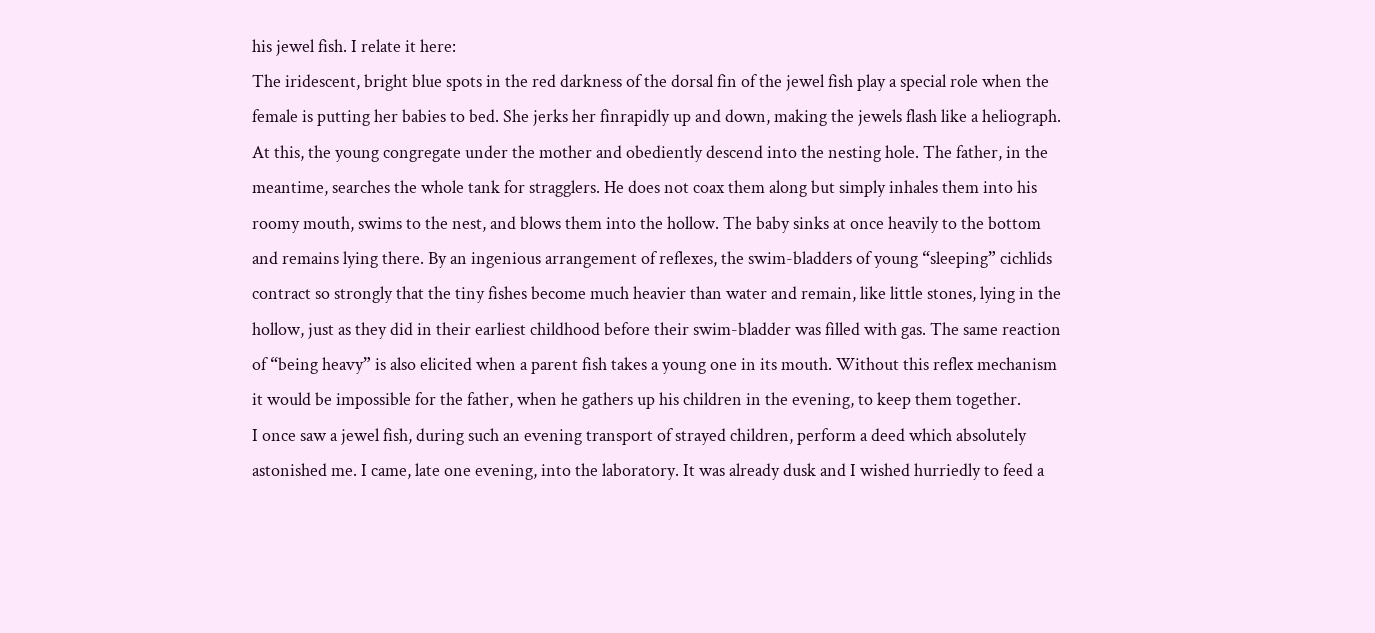his jewel fish. I relate it here:
The iridescent, bright blue spots in the red darkness of the dorsal fin of the jewel fish play a special role when the female is putting her babies to bed. She jerks her finrapidly up and down, making the jewels flash like a heliograph. At this, the young congregate under the mother and obediently descend into the nesting hole. The father, in the meantime, searches the whole tank for stragglers. He does not coax them along but simply inhales them into his roomy mouth, swims to the nest, and blows them into the hollow. The baby sinks at once heavily to the bottom and remains lying there. By an ingenious arrangement of reflexes, the swim-bladders of young “sleeping” cichlids contract so strongly that the tiny fishes become much heavier than water and remain, like little stones, lying in the hollow, just as they did in their earliest childhood before their swim-bladder was filled with gas. The same reaction of “being heavy” is also elicited when a parent fish takes a young one in its mouth. Without this reflex mechanism it would be impossible for the father, when he gathers up his children in the evening, to keep them together.
I once saw a jewel fish, during such an evening transport of strayed children, perform a deed which absolutely astonished me. I came, late one evening, into the laboratory. It was already dusk and I wished hurriedly to feed a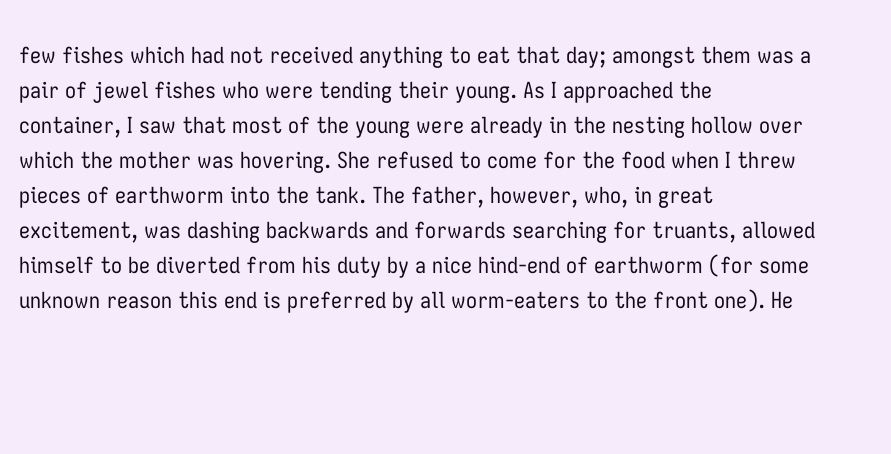few fishes which had not received anything to eat that day; amongst them was a pair of jewel fishes who were tending their young. As I approached the container, I saw that most of the young were already in the nesting hollow over which the mother was hovering. She refused to come for the food when I threw pieces of earthworm into the tank. The father, however, who, in great excitement, was dashing backwards and forwards searching for truants, allowed himself to be diverted from his duty by a nice hind-end of earthworm (for some unknown reason this end is preferred by all worm-eaters to the front one). He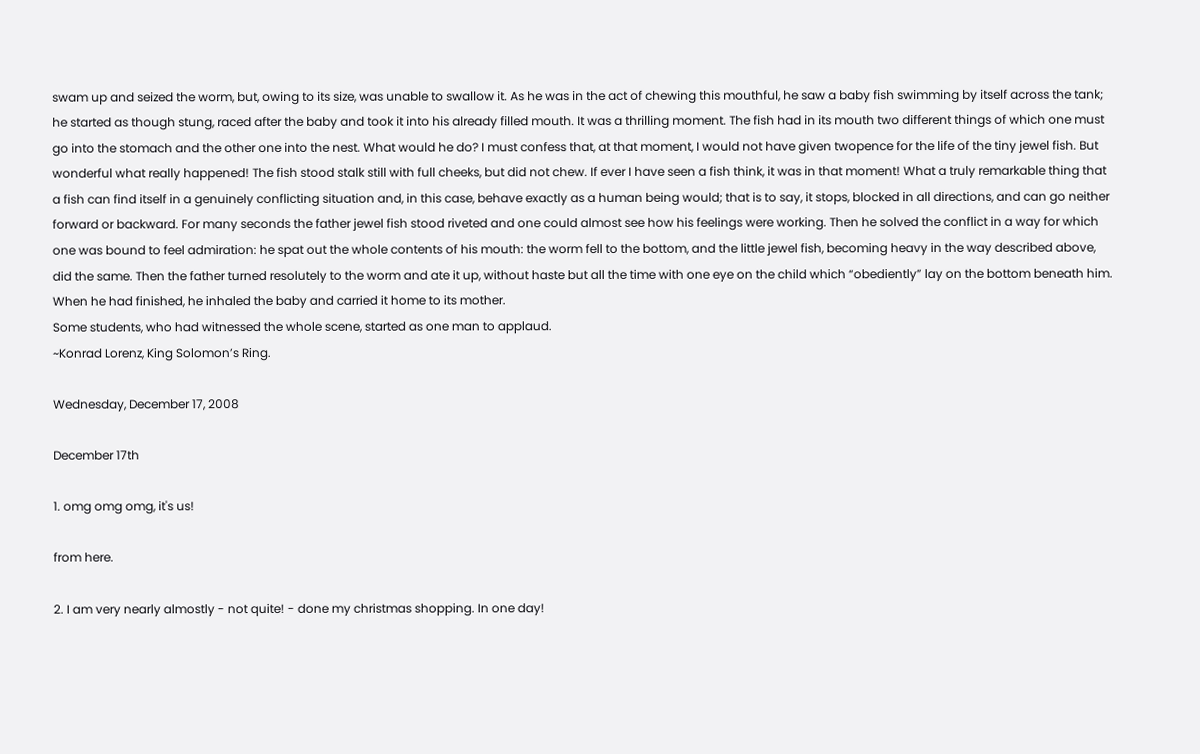swam up and seized the worm, but, owing to its size, was unable to swallow it. As he was in the act of chewing this mouthful, he saw a baby fish swimming by itself across the tank; he started as though stung, raced after the baby and took it into his already filled mouth. It was a thrilling moment. The fish had in its mouth two different things of which one must go into the stomach and the other one into the nest. What would he do? I must confess that, at that moment, I would not have given twopence for the life of the tiny jewel fish. But wonderful what really happened! The fish stood stalk still with full cheeks, but did not chew. If ever I have seen a fish think, it was in that moment! What a truly remarkable thing that a fish can find itself in a genuinely conflicting situation and, in this case, behave exactly as a human being would; that is to say, it stops, blocked in all directions, and can go neither forward or backward. For many seconds the father jewel fish stood riveted and one could almost see how his feelings were working. Then he solved the conflict in a way for which one was bound to feel admiration: he spat out the whole contents of his mouth: the worm fell to the bottom, and the little jewel fish, becoming heavy in the way described above, did the same. Then the father turned resolutely to the worm and ate it up, without haste but all the time with one eye on the child which “obediently” lay on the bottom beneath him. When he had finished, he inhaled the baby and carried it home to its mother.
Some students, who had witnessed the whole scene, started as one man to applaud.
~Konrad Lorenz, King Solomon’s Ring.

Wednesday, December 17, 2008

December 17th

1. omg omg omg, it's us!

from here.

2. I am very nearly almostly - not quite! - done my christmas shopping. In one day!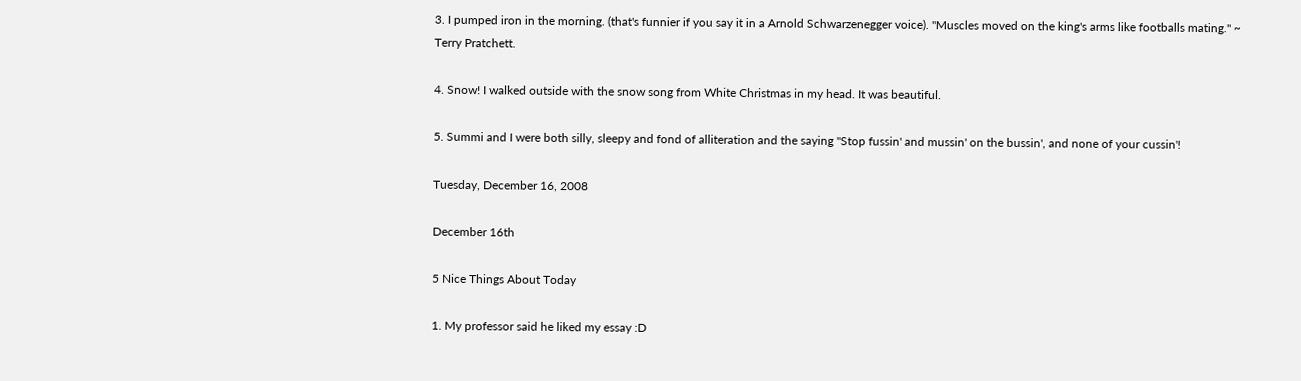3. I pumped iron in the morning. (that's funnier if you say it in a Arnold Schwarzenegger voice). "Muscles moved on the king's arms like footballs mating." ~ Terry Pratchett.

4. Snow! I walked outside with the snow song from White Christmas in my head. It was beautiful.

5. Summi and I were both silly, sleepy and fond of alliteration and the saying "Stop fussin' and mussin' on the bussin', and none of your cussin'!

Tuesday, December 16, 2008

December 16th

5 Nice Things About Today

1. My professor said he liked my essay :D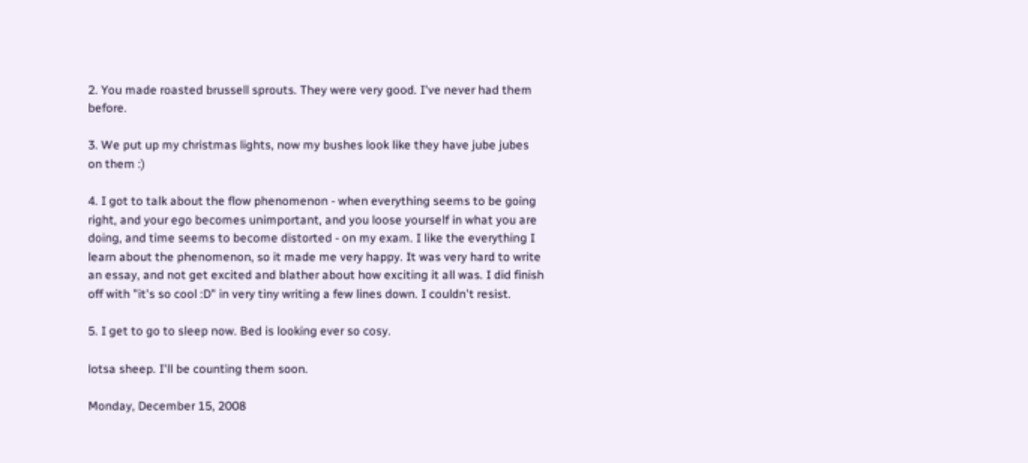2. You made roasted brussell sprouts. They were very good. I've never had them before.

3. We put up my christmas lights, now my bushes look like they have jube jubes on them :)

4. I got to talk about the flow phenomenon - when everything seems to be going right, and your ego becomes unimportant, and you loose yourself in what you are doing, and time seems to become distorted - on my exam. I like the everything I learn about the phenomenon, so it made me very happy. It was very hard to write an essay, and not get excited and blather about how exciting it all was. I did finish off with "it's so cool :D" in very tiny writing a few lines down. I couldn't resist.

5. I get to go to sleep now. Bed is looking ever so cosy.

lotsa sheep. I'll be counting them soon.

Monday, December 15, 2008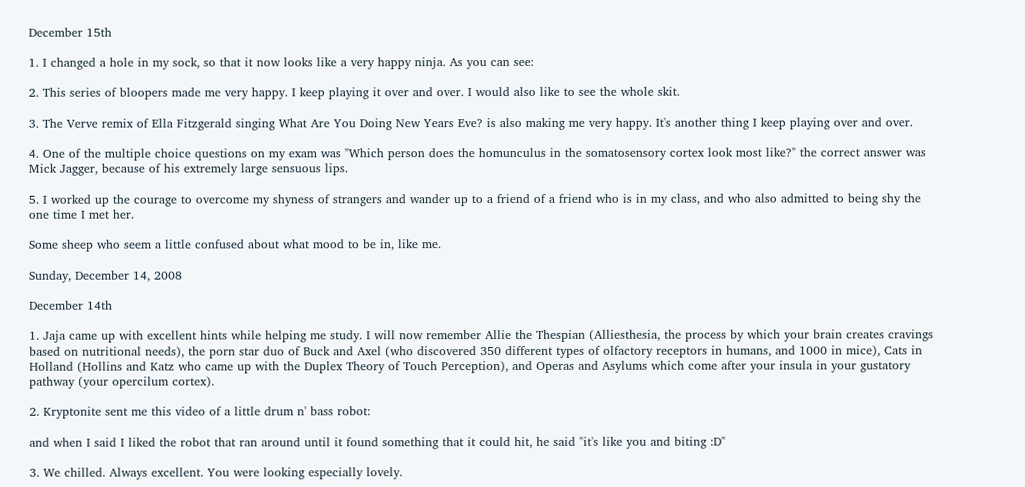December 15th

1. I changed a hole in my sock, so that it now looks like a very happy ninja. As you can see:

2. This series of bloopers made me very happy. I keep playing it over and over. I would also like to see the whole skit.

3. The Verve remix of Ella Fitzgerald singing What Are You Doing New Years Eve? is also making me very happy. It's another thing I keep playing over and over.

4. One of the multiple choice questions on my exam was "Which person does the homunculus in the somatosensory cortex look most like?" the correct answer was Mick Jagger, because of his extremely large sensuous lips.

5. I worked up the courage to overcome my shyness of strangers and wander up to a friend of a friend who is in my class, and who also admitted to being shy the one time I met her.

Some sheep who seem a little confused about what mood to be in, like me.

Sunday, December 14, 2008

December 14th

1. Jaja came up with excellent hints while helping me study. I will now remember Allie the Thespian (Alliesthesia, the process by which your brain creates cravings based on nutritional needs), the porn star duo of Buck and Axel (who discovered 350 different types of olfactory receptors in humans, and 1000 in mice), Cats in Holland (Hollins and Katz who came up with the Duplex Theory of Touch Perception), and Operas and Asylums which come after your insula in your gustatory pathway (your opercilum cortex).

2. Kryptonite sent me this video of a little drum n' bass robot:

and when I said I liked the robot that ran around until it found something that it could hit, he said "it's like you and biting :D"

3. We chilled. Always excellent. You were looking especially lovely.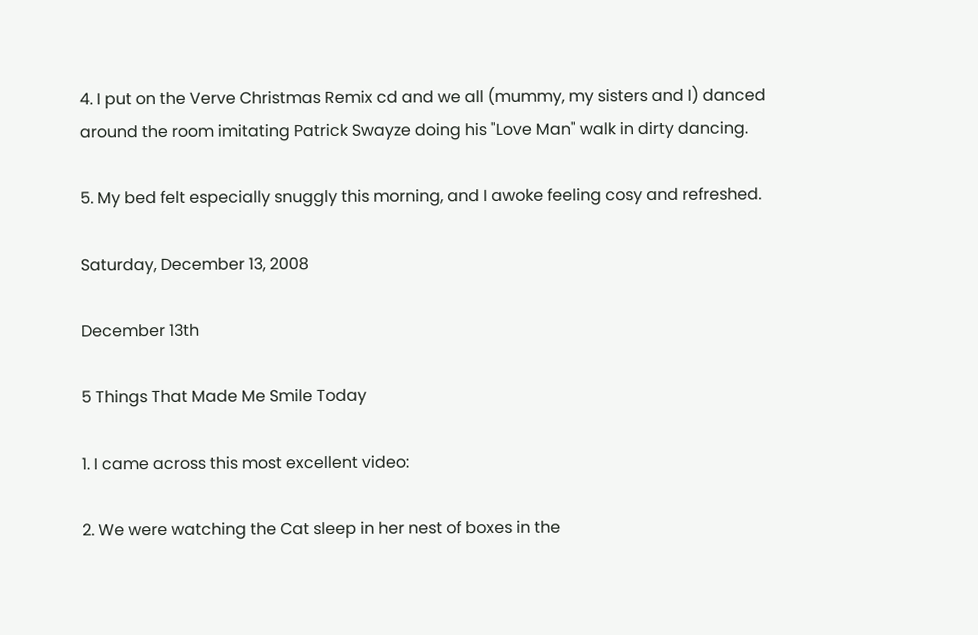4. I put on the Verve Christmas Remix cd and we all (mummy, my sisters and I) danced around the room imitating Patrick Swayze doing his "Love Man" walk in dirty dancing.

5. My bed felt especially snuggly this morning, and I awoke feeling cosy and refreshed.

Saturday, December 13, 2008

December 13th

5 Things That Made Me Smile Today

1. I came across this most excellent video:

2. We were watching the Cat sleep in her nest of boxes in the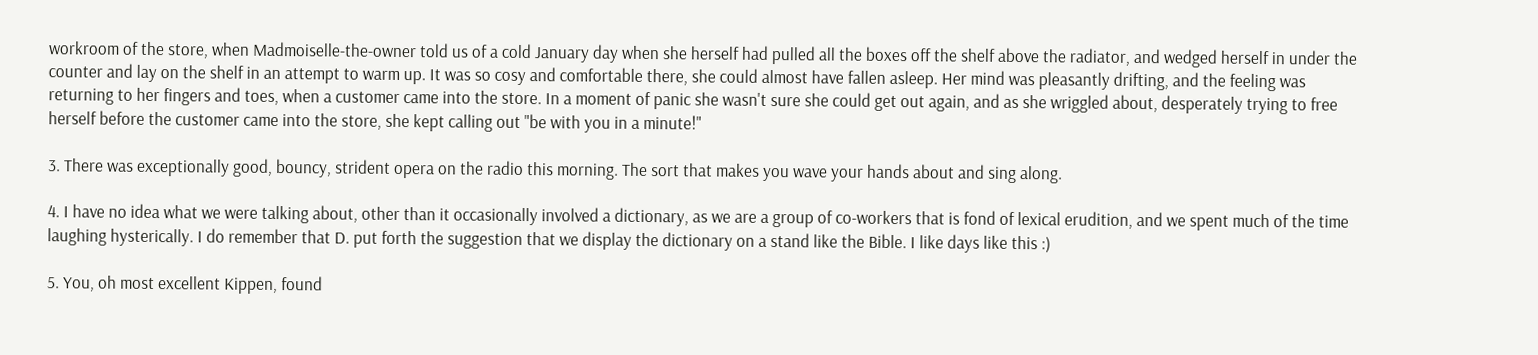workroom of the store, when Madmoiselle-the-owner told us of a cold January day when she herself had pulled all the boxes off the shelf above the radiator, and wedged herself in under the counter and lay on the shelf in an attempt to warm up. It was so cosy and comfortable there, she could almost have fallen asleep. Her mind was pleasantly drifting, and the feeling was returning to her fingers and toes, when a customer came into the store. In a moment of panic she wasn't sure she could get out again, and as she wriggled about, desperately trying to free herself before the customer came into the store, she kept calling out "be with you in a minute!"

3. There was exceptionally good, bouncy, strident opera on the radio this morning. The sort that makes you wave your hands about and sing along.

4. I have no idea what we were talking about, other than it occasionally involved a dictionary, as we are a group of co-workers that is fond of lexical erudition, and we spent much of the time laughing hysterically. I do remember that D. put forth the suggestion that we display the dictionary on a stand like the Bible. I like days like this :)

5. You, oh most excellent Kippen, found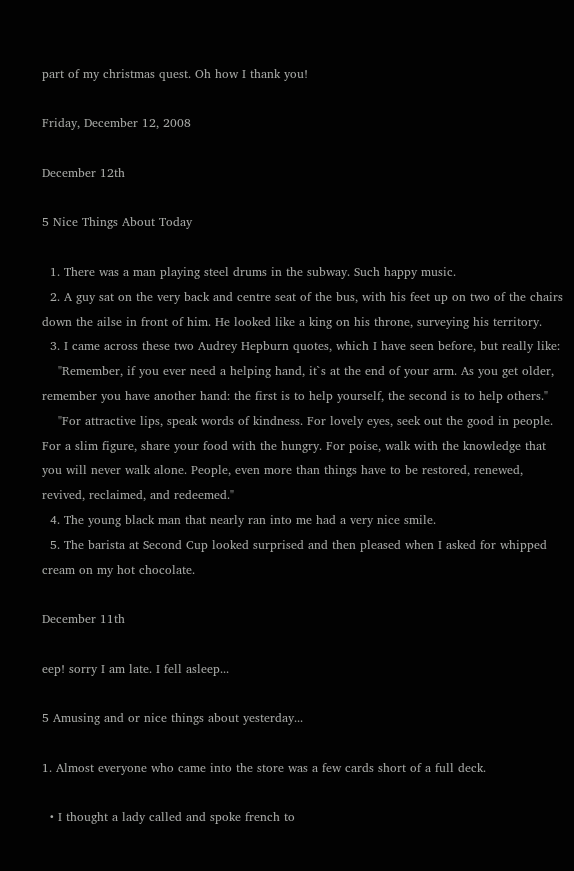part of my christmas quest. Oh how I thank you!

Friday, December 12, 2008

December 12th

5 Nice Things About Today

  1. There was a man playing steel drums in the subway. Such happy music.
  2. A guy sat on the very back and centre seat of the bus, with his feet up on two of the chairs down the ailse in front of him. He looked like a king on his throne, surveying his territory.
  3. I came across these two Audrey Hepburn quotes, which I have seen before, but really like:
    "Remember, if you ever need a helping hand, it`s at the end of your arm. As you get older, remember you have another hand: the first is to help yourself, the second is to help others."
    "For attractive lips, speak words of kindness. For lovely eyes, seek out the good in people. For a slim figure, share your food with the hungry. For poise, walk with the knowledge that you will never walk alone. People, even more than things have to be restored, renewed, revived, reclaimed, and redeemed."
  4. The young black man that nearly ran into me had a very nice smile.
  5. The barista at Second Cup looked surprised and then pleased when I asked for whipped cream on my hot chocolate.

December 11th

eep! sorry I am late. I fell asleep...

5 Amusing and or nice things about yesterday...

1. Almost everyone who came into the store was a few cards short of a full deck.

  • I thought a lady called and spoke french to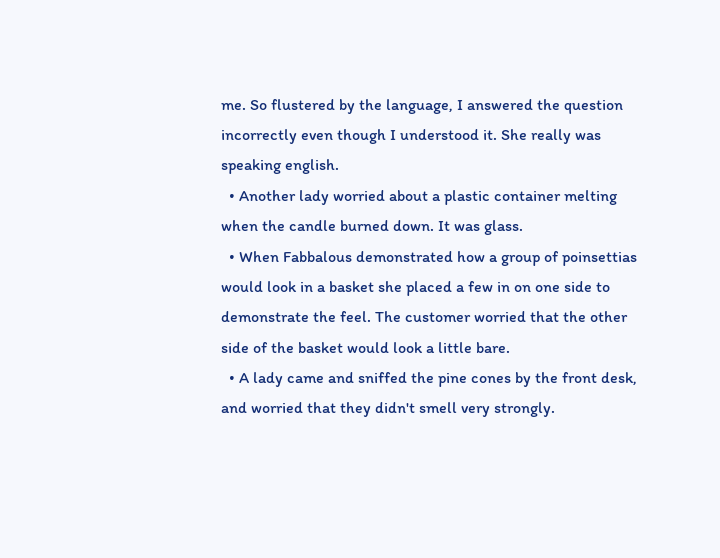me. So flustered by the language, I answered the question incorrectly even though I understood it. She really was speaking english.
  • Another lady worried about a plastic container melting when the candle burned down. It was glass.
  • When Fabbalous demonstrated how a group of poinsettias would look in a basket she placed a few in on one side to demonstrate the feel. The customer worried that the other side of the basket would look a little bare.
  • A lady came and sniffed the pine cones by the front desk, and worried that they didn't smell very strongly.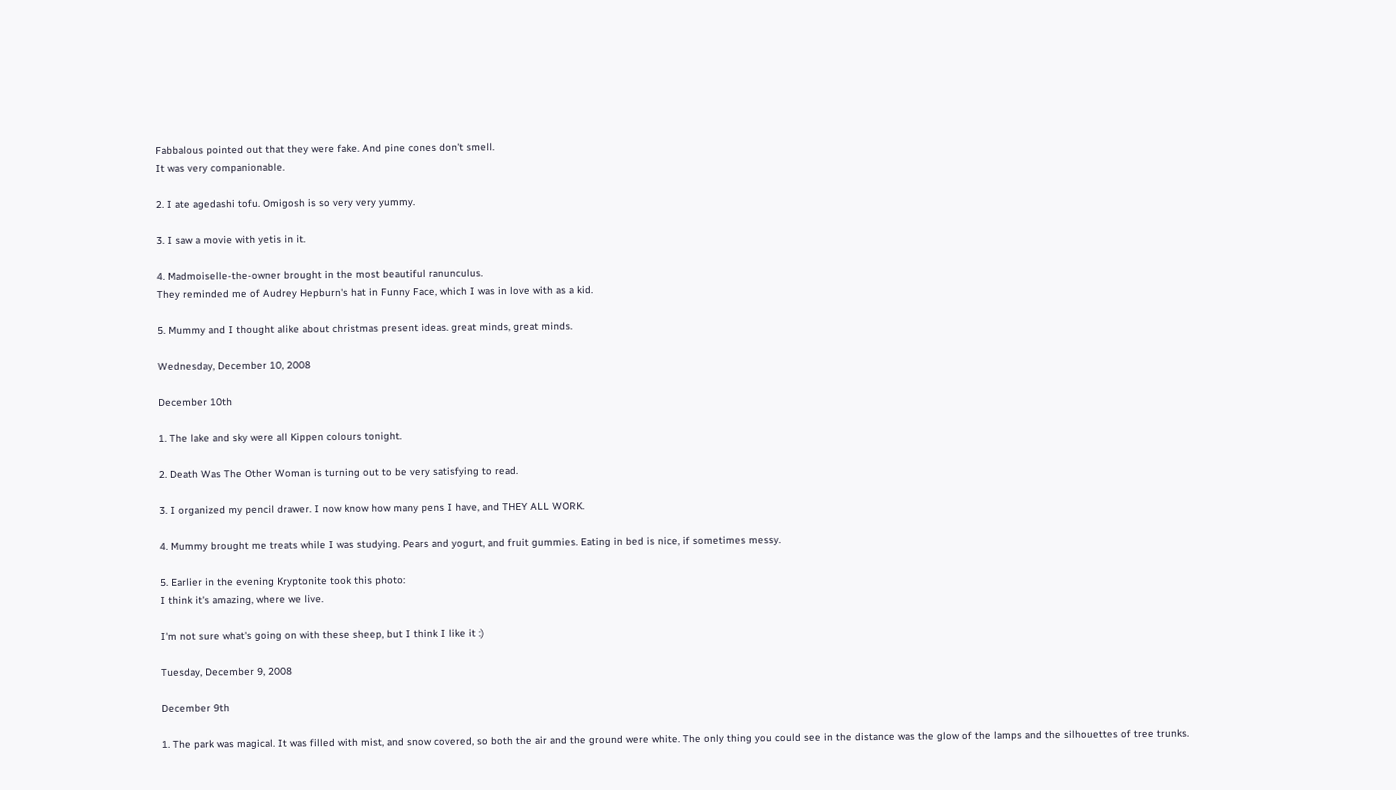Fabbalous pointed out that they were fake. And pine cones don't smell.
It was very companionable.

2. I ate agedashi tofu. Omigosh is so very very yummy.

3. I saw a movie with yetis in it.

4. Madmoiselle-the-owner brought in the most beautiful ranunculus.
They reminded me of Audrey Hepburn's hat in Funny Face, which I was in love with as a kid.

5. Mummy and I thought alike about christmas present ideas. great minds, great minds.

Wednesday, December 10, 2008

December 10th

1. The lake and sky were all Kippen colours tonight.

2. Death Was The Other Woman is turning out to be very satisfying to read.

3. I organized my pencil drawer. I now know how many pens I have, and THEY ALL WORK.

4. Mummy brought me treats while I was studying. Pears and yogurt, and fruit gummies. Eating in bed is nice, if sometimes messy.

5. Earlier in the evening Kryptonite took this photo:
I think it's amazing, where we live.

I'm not sure what's going on with these sheep, but I think I like it :)

Tuesday, December 9, 2008

December 9th

1. The park was magical. It was filled with mist, and snow covered, so both the air and the ground were white. The only thing you could see in the distance was the glow of the lamps and the silhouettes of tree trunks.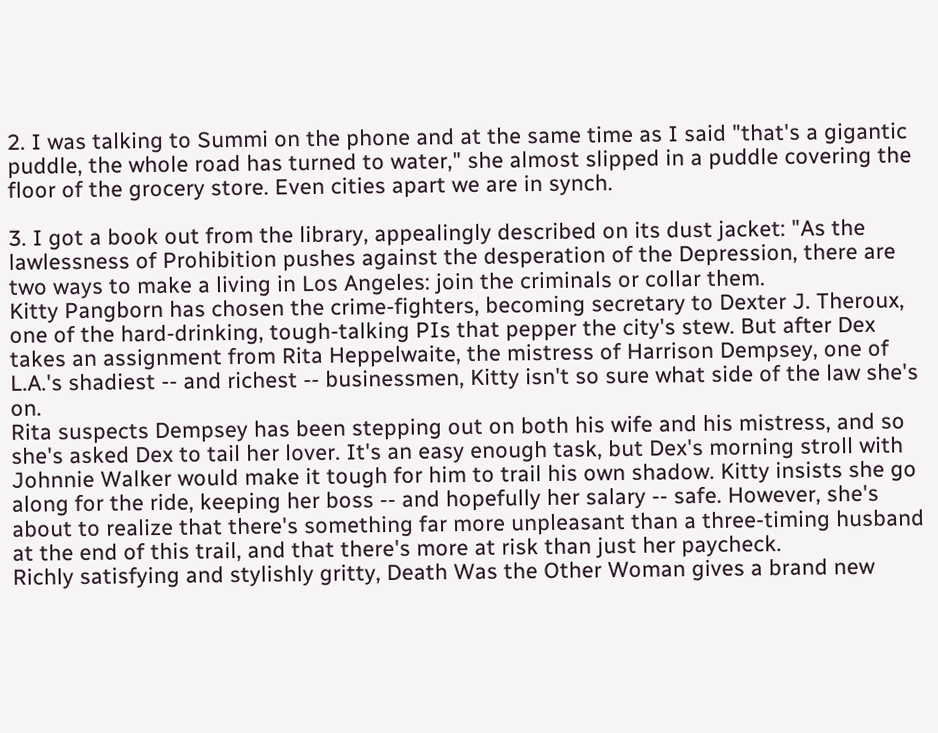2. I was talking to Summi on the phone and at the same time as I said "that's a gigantic puddle, the whole road has turned to water," she almost slipped in a puddle covering the floor of the grocery store. Even cities apart we are in synch.

3. I got a book out from the library, appealingly described on its dust jacket: "As the lawlessness of Prohibition pushes against the desperation of the Depression, there are two ways to make a living in Los Angeles: join the criminals or collar them.
Kitty Pangborn has chosen the crime-fighters, becoming secretary to Dexter J. Theroux, one of the hard-drinking, tough-talking PIs that pepper the city's stew. But after Dex takes an assignment from Rita Heppelwaite, the mistress of Harrison Dempsey, one of L.A.'s shadiest -- and richest -- businessmen, Kitty isn't so sure what side of the law she's on.
Rita suspects Dempsey has been stepping out on both his wife and his mistress, and so she's asked Dex to tail her lover. It's an easy enough task, but Dex's morning stroll with Johnnie Walker would make it tough for him to trail his own shadow. Kitty insists she go along for the ride, keeping her boss -- and hopefully her salary -- safe. However, she's about to realize that there's something far more unpleasant than a three-timing husband at the end of this trail, and that there's more at risk than just her paycheck.
Richly satisfying and stylishly gritty, Death Was the Other Woman gives a brand new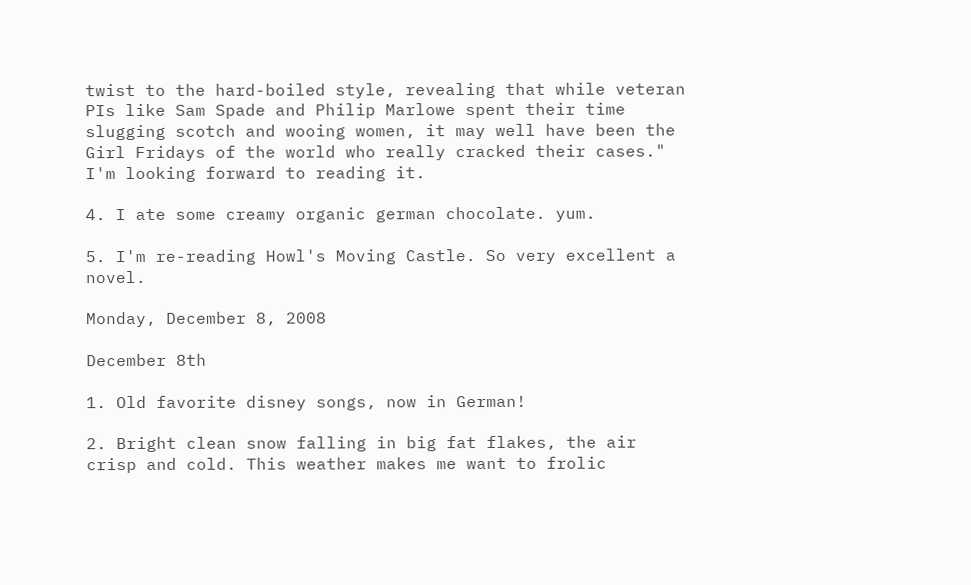twist to the hard-boiled style, revealing that while veteran PIs like Sam Spade and Philip Marlowe spent their time slugging scotch and wooing women, it may well have been the Girl Fridays of the world who really cracked their cases." I'm looking forward to reading it.

4. I ate some creamy organic german chocolate. yum.

5. I'm re-reading Howl's Moving Castle. So very excellent a novel.

Monday, December 8, 2008

December 8th

1. Old favorite disney songs, now in German!

2. Bright clean snow falling in big fat flakes, the air crisp and cold. This weather makes me want to frolic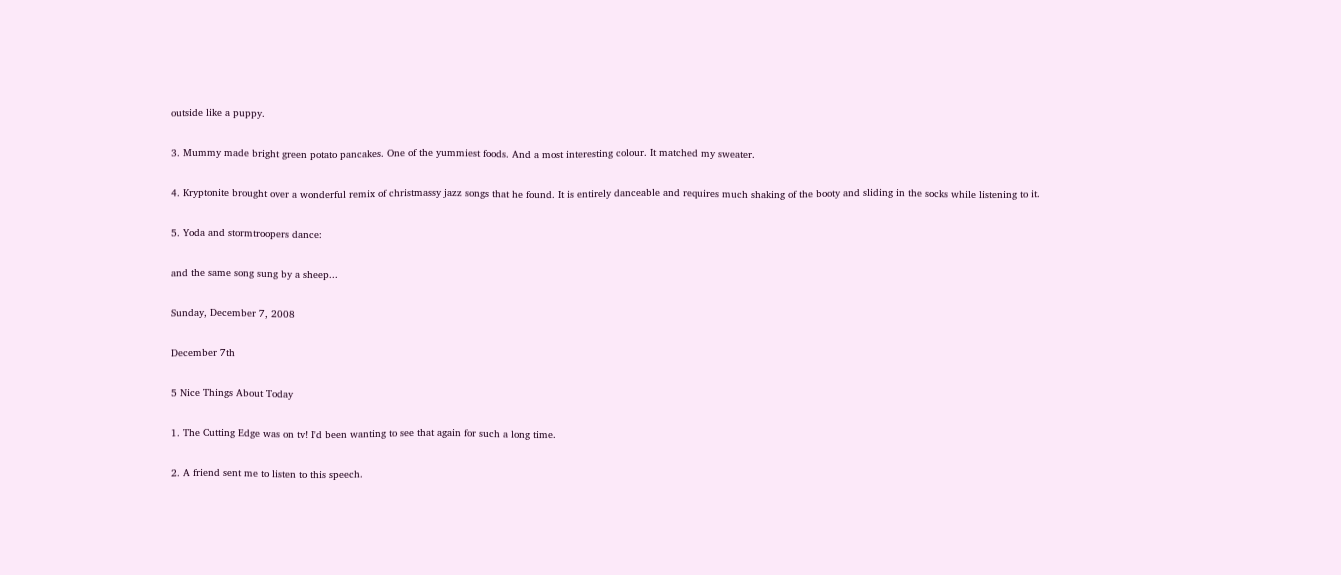outside like a puppy.

3. Mummy made bright green potato pancakes. One of the yummiest foods. And a most interesting colour. It matched my sweater.

4. Kryptonite brought over a wonderful remix of christmassy jazz songs that he found. It is entirely danceable and requires much shaking of the booty and sliding in the socks while listening to it.

5. Yoda and stormtroopers dance:

and the same song sung by a sheep...

Sunday, December 7, 2008

December 7th

5 Nice Things About Today

1. The Cutting Edge was on tv! I'd been wanting to see that again for such a long time.

2. A friend sent me to listen to this speech.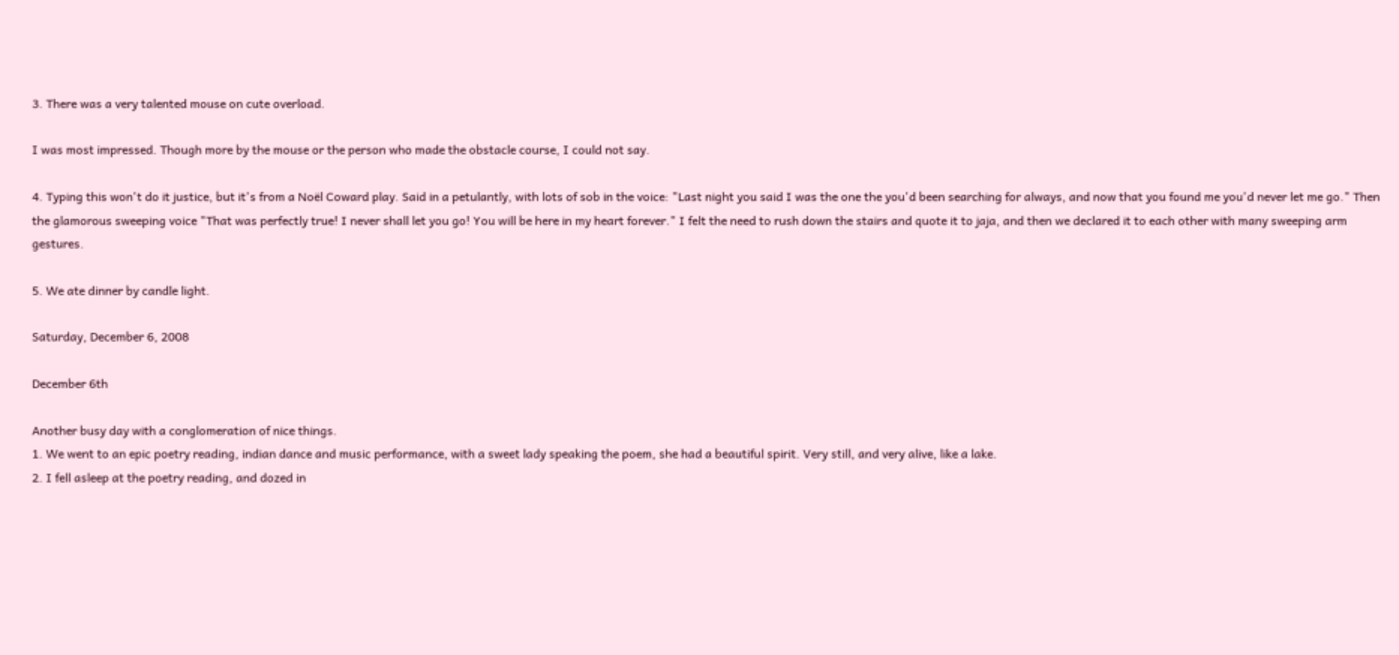3. There was a very talented mouse on cute overload.

I was most impressed. Though more by the mouse or the person who made the obstacle course, I could not say.

4. Typing this won't do it justice, but it's from a Noël Coward play. Said in a petulantly, with lots of sob in the voice: "Last night you said I was the one the you'd been searching for always, and now that you found me you'd never let me go." Then the glamorous sweeping voice "That was perfectly true! I never shall let you go! You will be here in my heart forever." I felt the need to rush down the stairs and quote it to jaja, and then we declared it to each other with many sweeping arm gestures.

5. We ate dinner by candle light.

Saturday, December 6, 2008

December 6th

Another busy day with a conglomeration of nice things.
1. We went to an epic poetry reading, indian dance and music performance, with a sweet lady speaking the poem, she had a beautiful spirit. Very still, and very alive, like a lake.
2. I fell asleep at the poetry reading, and dozed in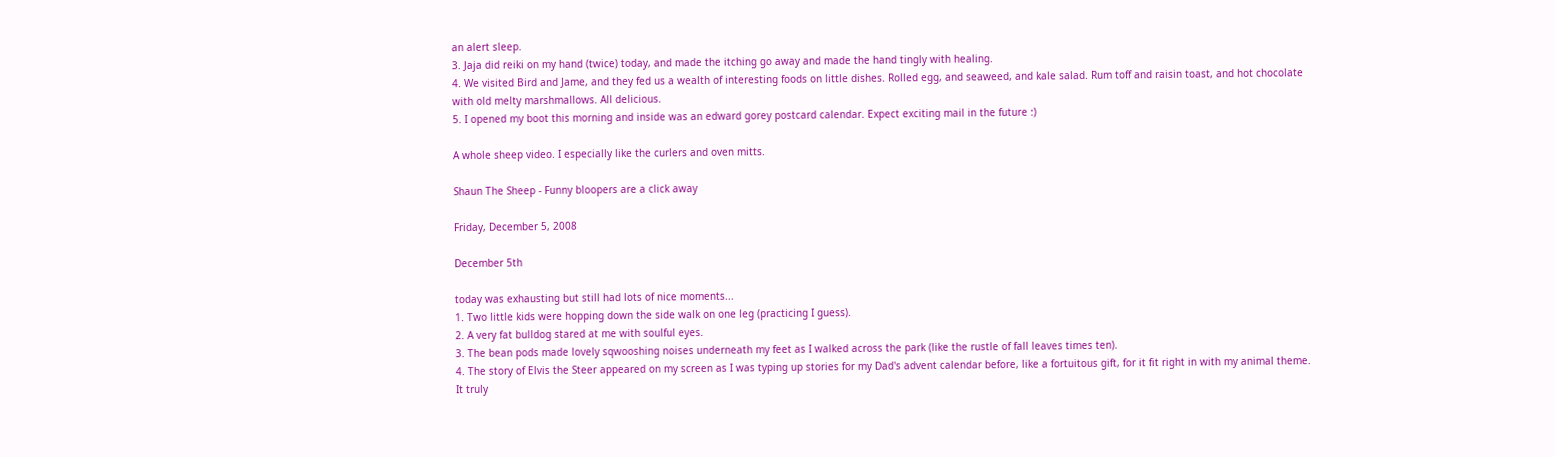an alert sleep.
3. Jaja did reiki on my hand (twice) today, and made the itching go away and made the hand tingly with healing.
4. We visited Bird and Jame, and they fed us a wealth of interesting foods on little dishes. Rolled egg, and seaweed, and kale salad. Rum toff and raisin toast, and hot chocolate with old melty marshmallows. All delicious.
5. I opened my boot this morning and inside was an edward gorey postcard calendar. Expect exciting mail in the future :)

A whole sheep video. I especially like the curlers and oven mitts.

Shaun The Sheep - Funny bloopers are a click away

Friday, December 5, 2008

December 5th

today was exhausting but still had lots of nice moments...
1. Two little kids were hopping down the side walk on one leg (practicing I guess).
2. A very fat bulldog stared at me with soulful eyes.
3. The bean pods made lovely sqwooshing noises underneath my feet as I walked across the park (like the rustle of fall leaves times ten).
4. The story of Elvis the Steer appeared on my screen as I was typing up stories for my Dad's advent calendar before, like a fortuitous gift, for it fit right in with my animal theme. It truly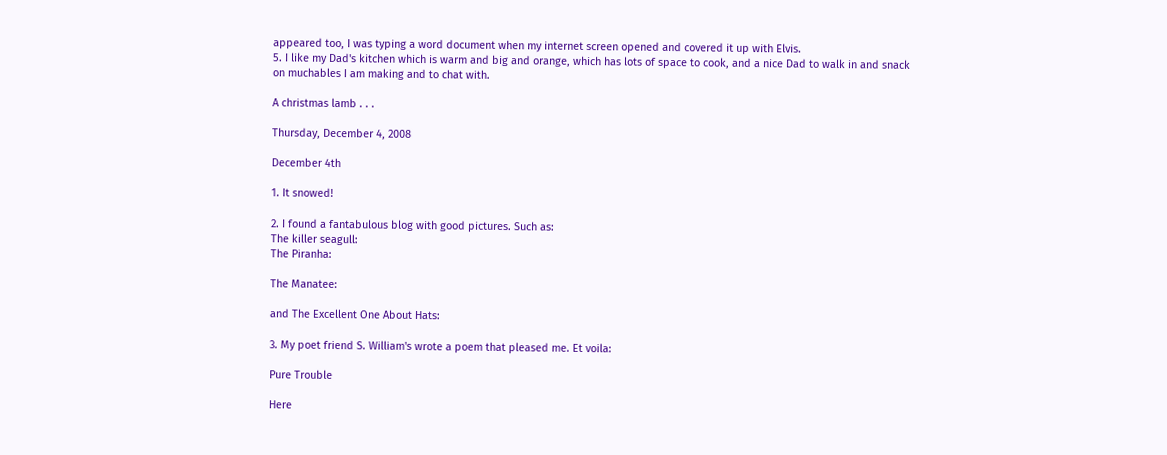appeared too, I was typing a word document when my internet screen opened and covered it up with Elvis.
5. I like my Dad's kitchen which is warm and big and orange, which has lots of space to cook, and a nice Dad to walk in and snack on muchables I am making and to chat with.

A christmas lamb . . .

Thursday, December 4, 2008

December 4th

1. It snowed!

2. I found a fantabulous blog with good pictures. Such as:
The killer seagull:
The Piranha:

The Manatee:

and The Excellent One About Hats:

3. My poet friend S. William's wrote a poem that pleased me. Et voila:

Pure Trouble

Here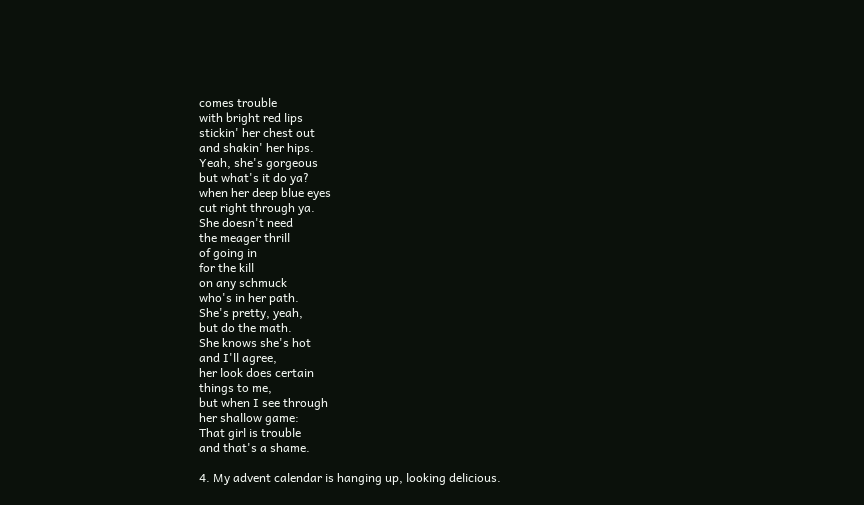comes trouble
with bright red lips
stickin' her chest out
and shakin' her hips.
Yeah, she's gorgeous
but what's it do ya?
when her deep blue eyes
cut right through ya.
She doesn't need
the meager thrill
of going in
for the kill
on any schmuck
who's in her path.
She's pretty, yeah,
but do the math.
She knows she's hot
and I'll agree,
her look does certain
things to me,
but when I see through
her shallow game:
That girl is trouble
and that's a shame.

4. My advent calendar is hanging up, looking delicious.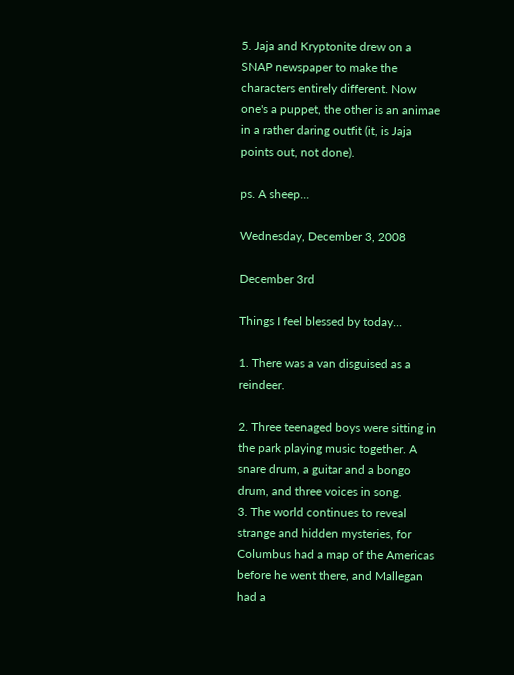5. Jaja and Kryptonite drew on a SNAP newspaper to make the characters entirely different. Now one's a puppet, the other is an animae in a rather daring outfit (it, is Jaja points out, not done).

ps. A sheep...

Wednesday, December 3, 2008

December 3rd

Things I feel blessed by today...

1. There was a van disguised as a reindeer.

2. Three teenaged boys were sitting in the park playing music together. A snare drum, a guitar and a bongo drum, and three voices in song.
3. The world continues to reveal strange and hidden mysteries, for Columbus had a map of the Americas before he went there, and Mallegan had a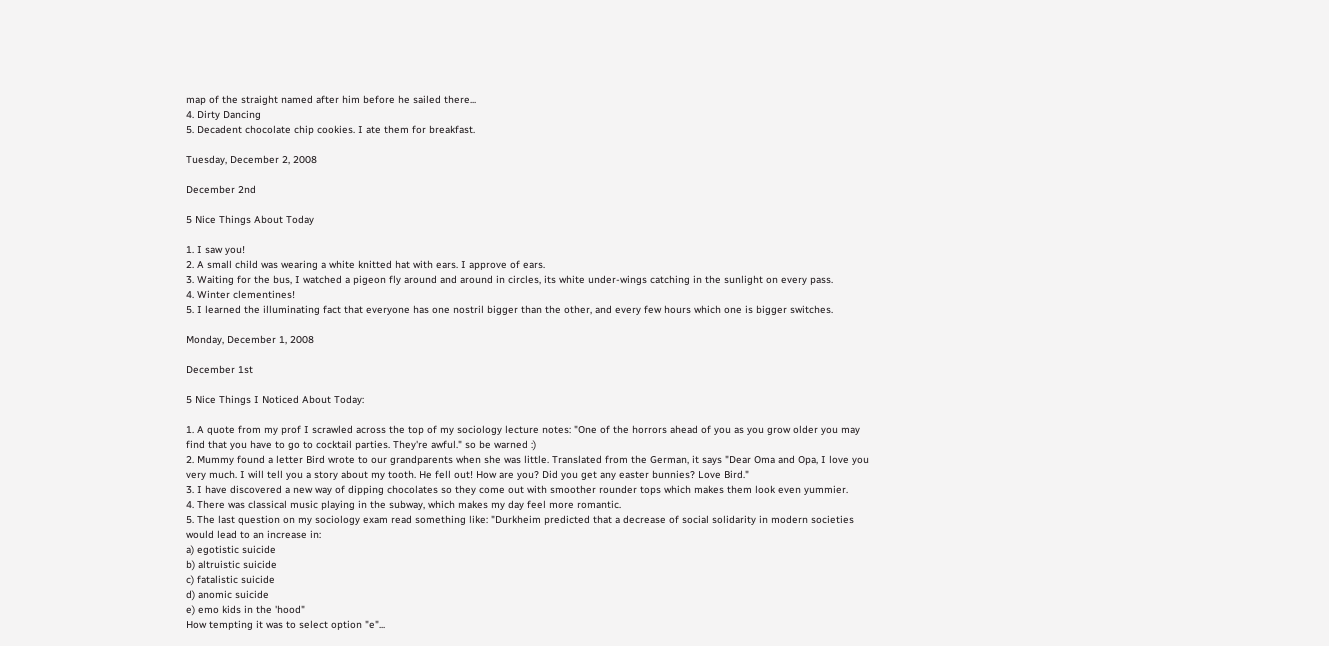map of the straight named after him before he sailed there...
4. Dirty Dancing
5. Decadent chocolate chip cookies. I ate them for breakfast.

Tuesday, December 2, 2008

December 2nd

5 Nice Things About Today

1. I saw you!
2. A small child was wearing a white knitted hat with ears. I approve of ears.
3. Waiting for the bus, I watched a pigeon fly around and around in circles, its white under-wings catching in the sunlight on every pass.
4. Winter clementines!
5. I learned the illuminating fact that everyone has one nostril bigger than the other, and every few hours which one is bigger switches.

Monday, December 1, 2008

December 1st

5 Nice Things I Noticed About Today:

1. A quote from my prof I scrawled across the top of my sociology lecture notes: "One of the horrors ahead of you as you grow older you may find that you have to go to cocktail parties. They're awful." so be warned :)
2. Mummy found a letter Bird wrote to our grandparents when she was little. Translated from the German, it says "Dear Oma and Opa, I love you very much. I will tell you a story about my tooth. He fell out! How are you? Did you get any easter bunnies? Love Bird."
3. I have discovered a new way of dipping chocolates so they come out with smoother rounder tops which makes them look even yummier.
4. There was classical music playing in the subway, which makes my day feel more romantic.
5. The last question on my sociology exam read something like: "Durkheim predicted that a decrease of social solidarity in modern societies would lead to an increase in:
a) egotistic suicide
b) altruistic suicide
c) fatalistic suicide
d) anomic suicide
e) emo kids in the 'hood"
How tempting it was to select option "e"...